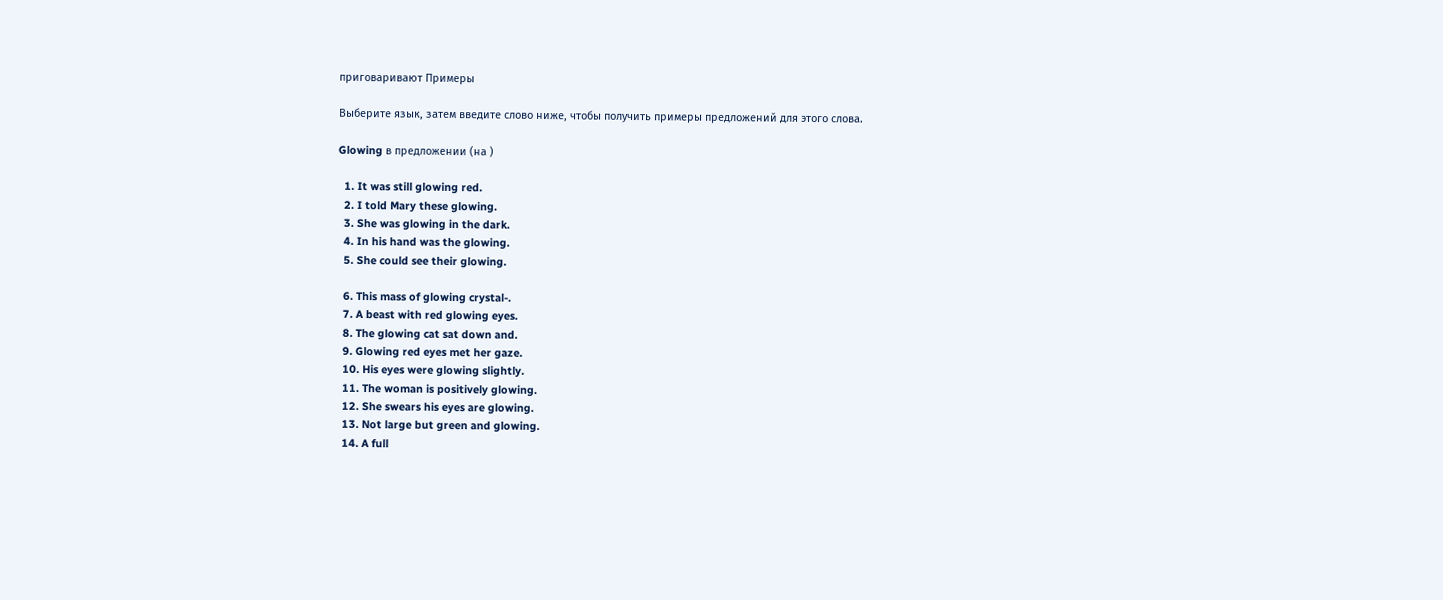приговаривают Примеры

Выберите язык, затем введите слово ниже, чтобы получить примеры предложений для этого слова.

Glowing в предложении (на )

  1. It was still glowing red.
  2. I told Mary these glowing.
  3. She was glowing in the dark.
  4. In his hand was the glowing.
  5. She could see their glowing.

  6. This mass of glowing crystal-.
  7. A beast with red glowing eyes.
  8. The glowing cat sat down and.
  9. Glowing red eyes met her gaze.
  10. His eyes were glowing slightly.
  11. The woman is positively glowing.
  12. She swears his eyes are glowing.
  13. Not large but green and glowing.
  14. A full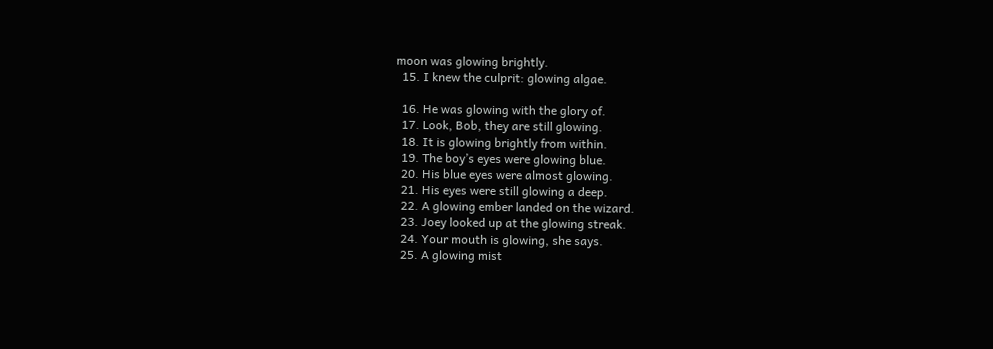moon was glowing brightly.
  15. I knew the culprit: glowing algae.

  16. He was glowing with the glory of.
  17. Look, Bob, they are still glowing.
  18. It is glowing brightly from within.
  19. The boy’s eyes were glowing blue.
  20. His blue eyes were almost glowing.
  21. His eyes were still glowing a deep.
  22. A glowing ember landed on the wizard.
  23. Joey looked up at the glowing streak.
  24. Your mouth is glowing, she says.
  25. A glowing mist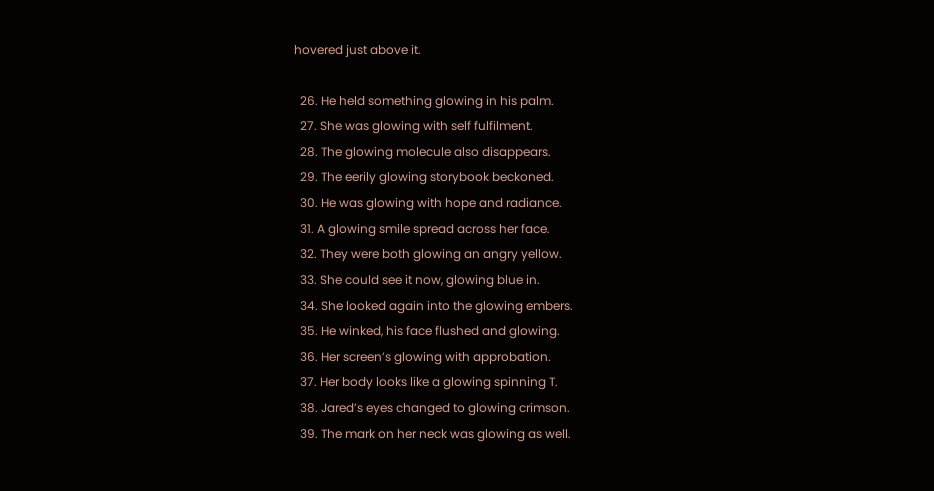hovered just above it.

  26. He held something glowing in his palm.
  27. She was glowing with self fulfilment.
  28. The glowing molecule also disappears.
  29. The eerily glowing storybook beckoned.
  30. He was glowing with hope and radiance.
  31. A glowing smile spread across her face.
  32. They were both glowing an angry yellow.
  33. She could see it now, glowing blue in.
  34. She looked again into the glowing embers.
  35. He winked, his face flushed and glowing.
  36. Her screen’s glowing with approbation.
  37. Her body looks like a glowing spinning T.
  38. Jared’s eyes changed to glowing crimson.
  39. The mark on her neck was glowing as well.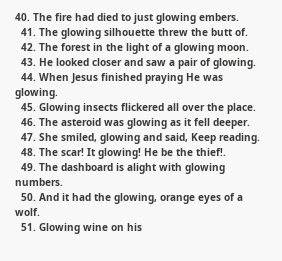40. The fire had died to just glowing embers.
  41. The glowing silhouette threw the butt of.
  42. The forest in the light of a glowing moon.
  43. He looked closer and saw a pair of glowing.
  44. When Jesus finished praying He was glowing.
  45. Glowing insects flickered all over the place.
  46. The asteroid was glowing as it fell deeper.
  47. She smiled, glowing and said, Keep reading.
  48. The scar! It glowing! He be the thief!.
  49. The dashboard is alight with glowing numbers.
  50. And it had the glowing, orange eyes of a wolf.
  51. Glowing wine on his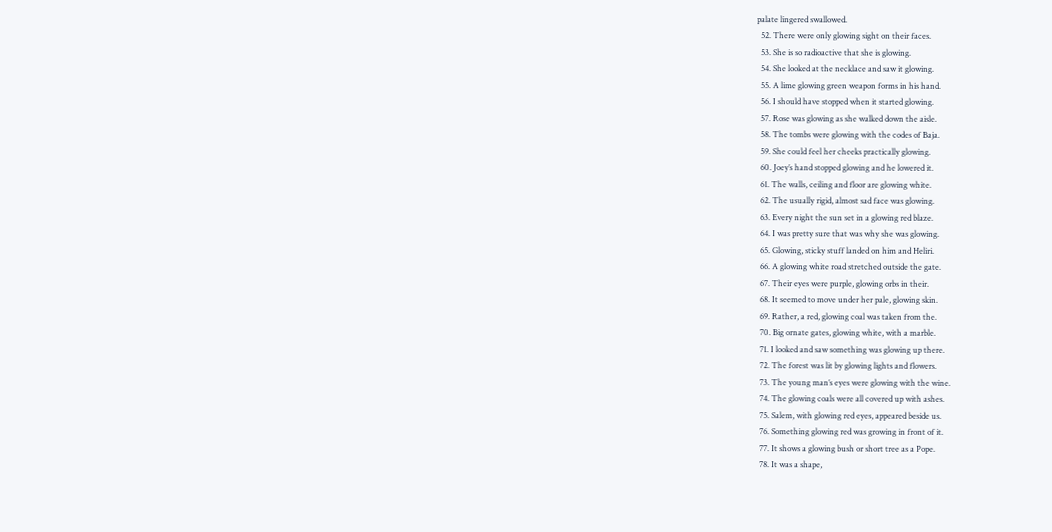palate lingered swallowed.
  52. There were only glowing sight on their faces.
  53. She is so radioactive that she is glowing.
  54. She looked at the necklace and saw it glowing.
  55. A lime glowing green weapon forms in his hand.
  56. I should have stopped when it started glowing.
  57. Rose was glowing as she walked down the aisle.
  58. The tombs were glowing with the codes of Baja.
  59. She could feel her cheeks practically glowing.
  60. Joey’s hand stopped glowing and he lowered it.
  61. The walls, ceiling and floor are glowing white.
  62. The usually rigid, almost sad face was glowing.
  63. Every night the sun set in a glowing red blaze.
  64. I was pretty sure that was why she was glowing.
  65. Glowing, sticky stuff landed on him and Heliri.
  66. A glowing white road stretched outside the gate.
  67. Their eyes were purple, glowing orbs in their.
  68. It seemed to move under her pale, glowing skin.
  69. Rather, a red, glowing coal was taken from the.
  70. Big ornate gates, glowing white, with a marble.
  71. I looked and saw something was glowing up there.
  72. The forest was lit by glowing lights and flowers.
  73. The young man’s eyes were glowing with the wine.
  74. The glowing coals were all covered up with ashes.
  75. Salem, with glowing red eyes, appeared beside us.
  76. Something glowing red was growing in front of it.
  77. It shows a glowing bush or short tree as a Pope.
  78. It was a shape,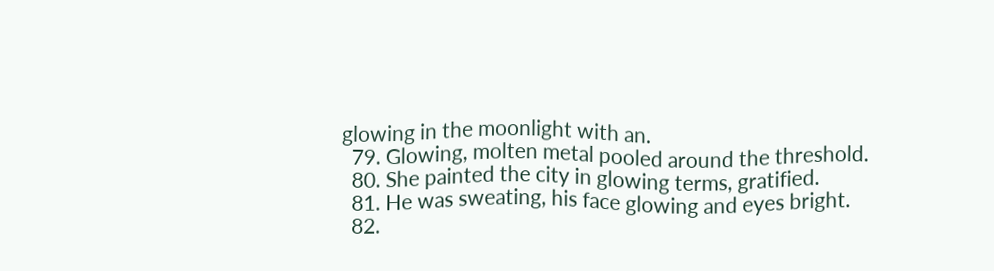glowing in the moonlight with an.
  79. Glowing, molten metal pooled around the threshold.
  80. She painted the city in glowing terms, gratified.
  81. He was sweating, his face glowing and eyes bright.
  82.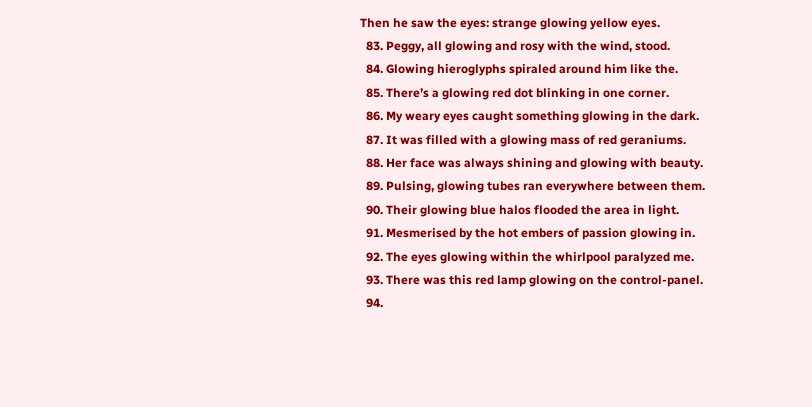Then he saw the eyes: strange glowing yellow eyes.
  83. Peggy, all glowing and rosy with the wind, stood.
  84. Glowing hieroglyphs spiraled around him like the.
  85. There’s a glowing red dot blinking in one corner.
  86. My weary eyes caught something glowing in the dark.
  87. It was filled with a glowing mass of red geraniums.
  88. Her face was always shining and glowing with beauty.
  89. Pulsing, glowing tubes ran everywhere between them.
  90. Their glowing blue halos flooded the area in light.
  91. Mesmerised by the hot embers of passion glowing in.
  92. The eyes glowing within the whirlpool paralyzed me.
  93. There was this red lamp glowing on the control-panel.
  94.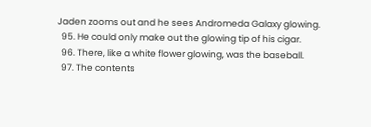Jaden zooms out and he sees Andromeda Galaxy glowing.
  95. He could only make out the glowing tip of his cigar.
  96. There, like a white flower glowing, was the baseball.
  97. The contents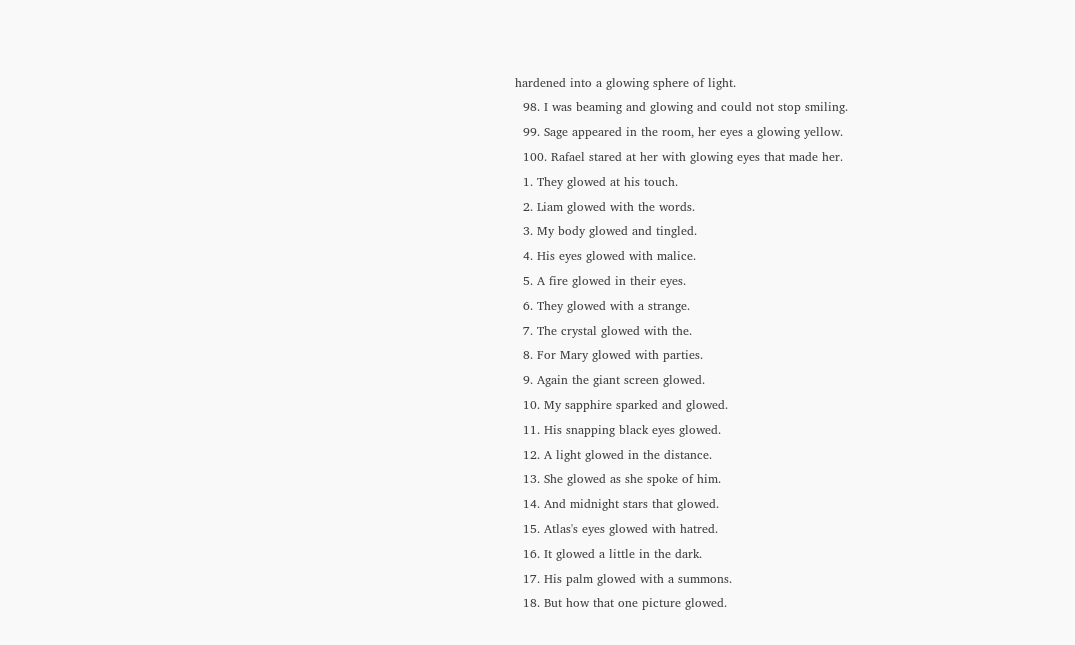hardened into a glowing sphere of light.
  98. I was beaming and glowing and could not stop smiling.
  99. Sage appeared in the room, her eyes a glowing yellow.
  100. Rafael stared at her with glowing eyes that made her.
  1. They glowed at his touch.
  2. Liam glowed with the words.
  3. My body glowed and tingled.
  4. His eyes glowed with malice.
  5. A fire glowed in their eyes.
  6. They glowed with a strange.
  7. The crystal glowed with the.
  8. For Mary glowed with parties.
  9. Again the giant screen glowed.
  10. My sapphire sparked and glowed.
  11. His snapping black eyes glowed.
  12. A light glowed in the distance.
  13. She glowed as she spoke of him.
  14. And midnight stars that glowed.
  15. Atlas's eyes glowed with hatred.
  16. It glowed a little in the dark.
  17. His palm glowed with a summons.
  18. But how that one picture glowed.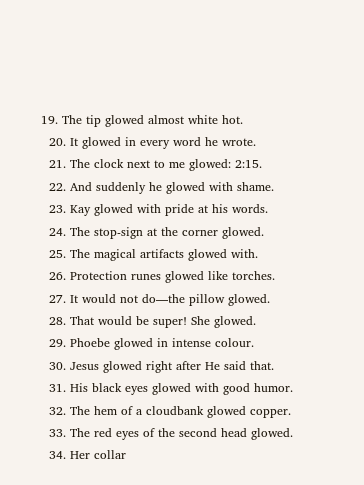19. The tip glowed almost white hot.
  20. It glowed in every word he wrote.
  21. The clock next to me glowed: 2:15.
  22. And suddenly he glowed with shame.
  23. Kay glowed with pride at his words.
  24. The stop-sign at the corner glowed.
  25. The magical artifacts glowed with.
  26. Protection runes glowed like torches.
  27. It would not do—the pillow glowed.
  28. That would be super! She glowed.
  29. Phoebe glowed in intense colour.
  30. Jesus glowed right after He said that.
  31. His black eyes glowed with good humor.
  32. The hem of a cloudbank glowed copper.
  33. The red eyes of the second head glowed.
  34. Her collar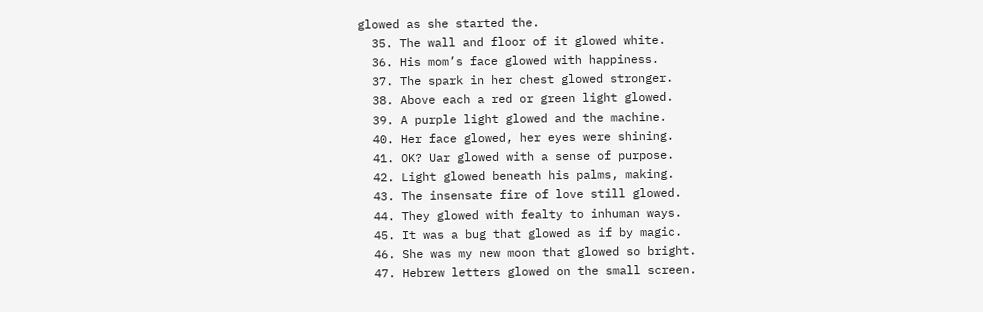glowed as she started the.
  35. The wall and floor of it glowed white.
  36. His mom’s face glowed with happiness.
  37. The spark in her chest glowed stronger.
  38. Above each a red or green light glowed.
  39. A purple light glowed and the machine.
  40. Her face glowed, her eyes were shining.
  41. OK? Uar glowed with a sense of purpose.
  42. Light glowed beneath his palms, making.
  43. The insensate fire of love still glowed.
  44. They glowed with fealty to inhuman ways.
  45. It was a bug that glowed as if by magic.
  46. She was my new moon that glowed so bright.
  47. Hebrew letters glowed on the small screen.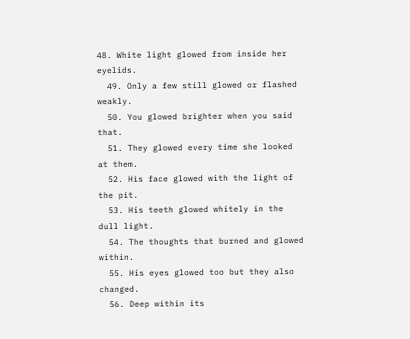48. White light glowed from inside her eyelids.
  49. Only a few still glowed or flashed weakly.
  50. You glowed brighter when you said that.
  51. They glowed every time she looked at them.
  52. His face glowed with the light of the pit.
  53. His teeth glowed whitely in the dull light.
  54. The thoughts that burned and glowed within.
  55. His eyes glowed too but they also changed.
  56. Deep within its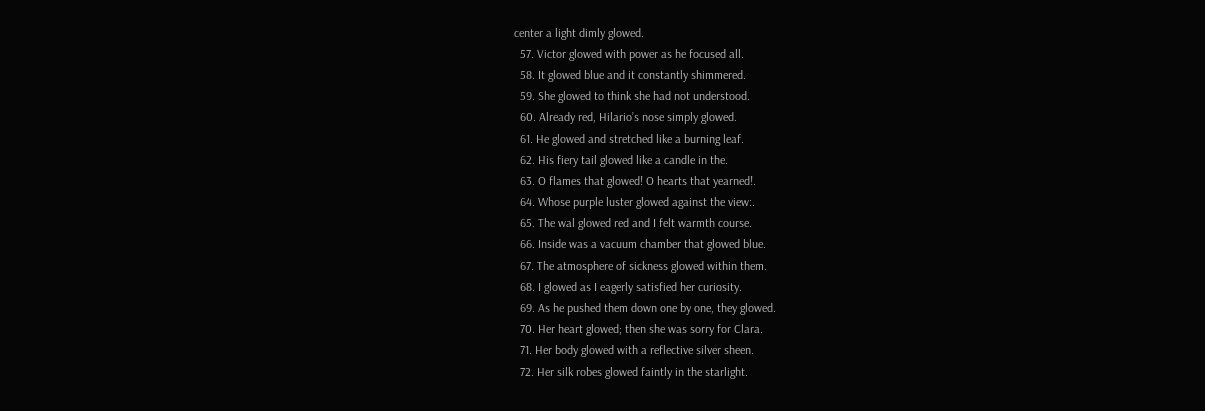center a light dimly glowed.
  57. Victor glowed with power as he focused all.
  58. It glowed blue and it constantly shimmered.
  59. She glowed to think she had not understood.
  60. Already red, Hilario’s nose simply glowed.
  61. He glowed and stretched like a burning leaf.
  62. His fiery tail glowed like a candle in the.
  63. O flames that glowed! O hearts that yearned!.
  64. Whose purple luster glowed against the view:.
  65. The wal glowed red and I felt warmth course.
  66. Inside was a vacuum chamber that glowed blue.
  67. The atmosphere of sickness glowed within them.
  68. I glowed as I eagerly satisfied her curiosity.
  69. As he pushed them down one by one, they glowed.
  70. Her heart glowed; then she was sorry for Clara.
  71. Her body glowed with a reflective silver sheen.
  72. Her silk robes glowed faintly in the starlight.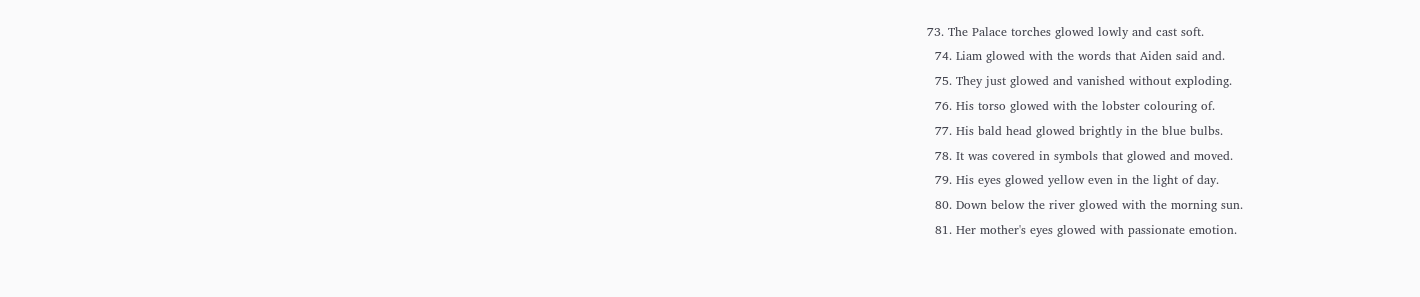73. The Palace torches glowed lowly and cast soft.
  74. Liam glowed with the words that Aiden said and.
  75. They just glowed and vanished without exploding.
  76. His torso glowed with the lobster colouring of.
  77. His bald head glowed brightly in the blue bulbs.
  78. It was covered in symbols that glowed and moved.
  79. His eyes glowed yellow even in the light of day.
  80. Down below the river glowed with the morning sun.
  81. Her mother's eyes glowed with passionate emotion.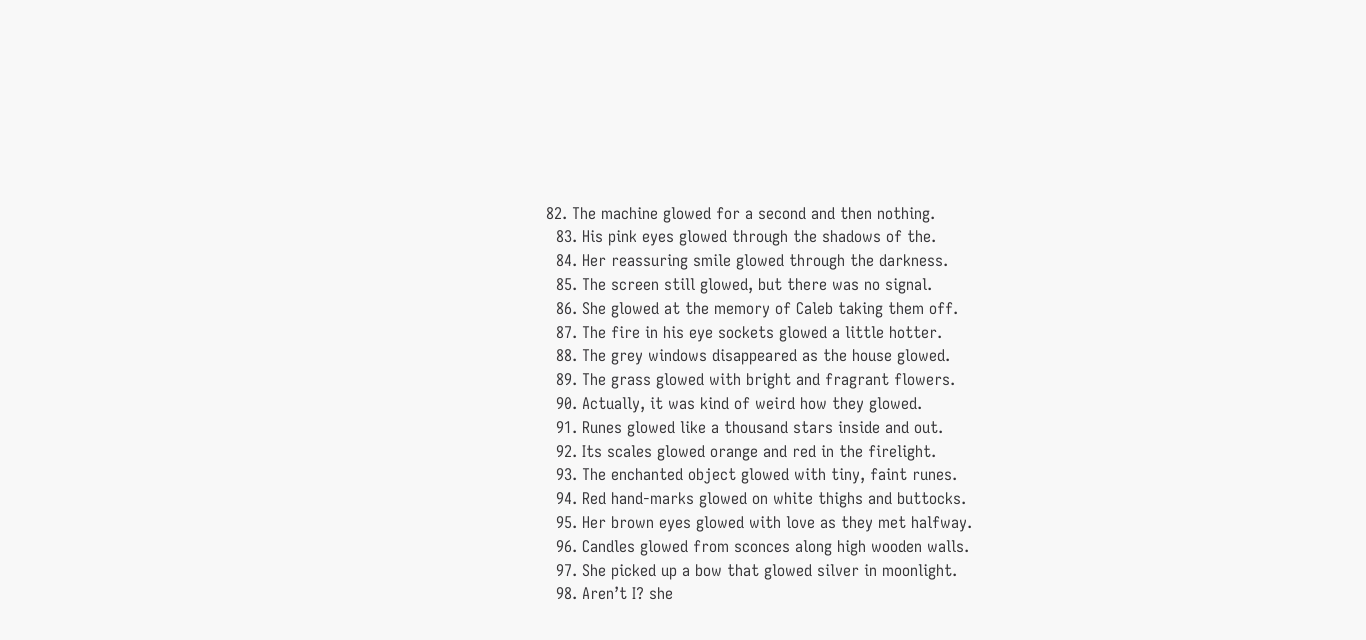82. The machine glowed for a second and then nothing.
  83. His pink eyes glowed through the shadows of the.
  84. Her reassuring smile glowed through the darkness.
  85. The screen still glowed, but there was no signal.
  86. She glowed at the memory of Caleb taking them off.
  87. The fire in his eye sockets glowed a little hotter.
  88. The grey windows disappeared as the house glowed.
  89. The grass glowed with bright and fragrant flowers.
  90. Actually, it was kind of weird how they glowed.
  91. Runes glowed like a thousand stars inside and out.
  92. Its scales glowed orange and red in the firelight.
  93. The enchanted object glowed with tiny, faint runes.
  94. Red hand-marks glowed on white thighs and buttocks.
  95. Her brown eyes glowed with love as they met halfway.
  96. Candles glowed from sconces along high wooden walls.
  97. She picked up a bow that glowed silver in moonlight.
  98. Aren’t I? she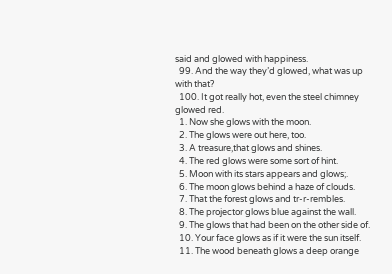said and glowed with happiness.
  99. And the way they’d glowed, what was up with that?
  100. It got really hot, even the steel chimney glowed red.
  1. Now she glows with the moon.
  2. The glows were out here, too.
  3. A treasure,that glows and shines.
  4. The red glows were some sort of hint.
  5. Moon with its stars appears and glows;.
  6. The moon glows behind a haze of clouds.
  7. That the forest glows and tr-r-rembles.
  8. The projector glows blue against the wall.
  9. The glows that had been on the other side of.
  10. Your face glows as if it were the sun itself.
  11. The wood beneath glows a deep orange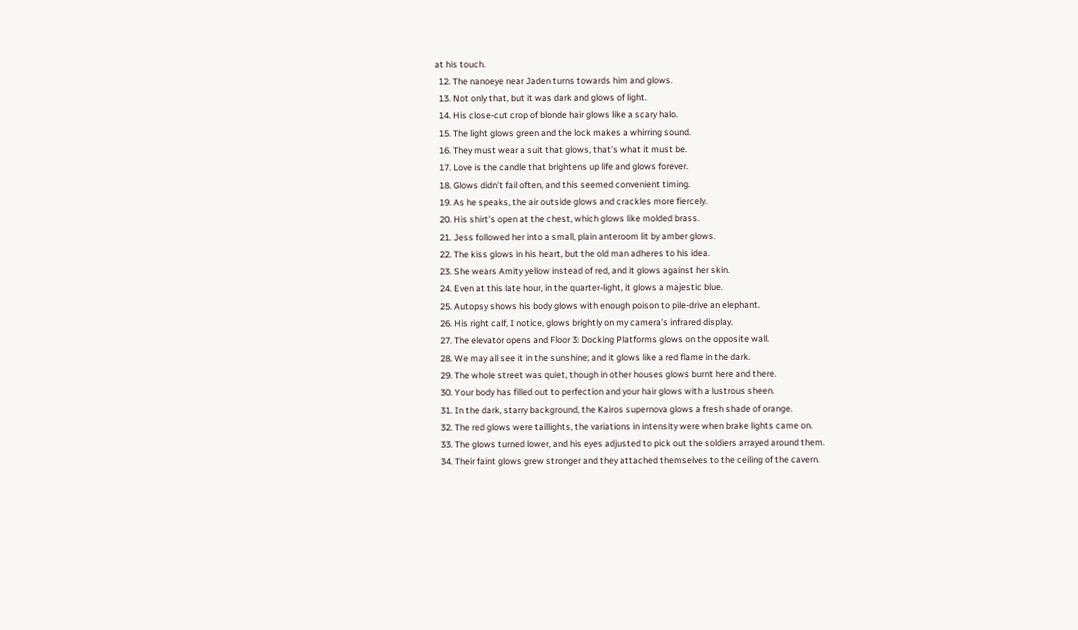at his touch.
  12. The nanoeye near Jaden turns towards him and glows.
  13. Not only that, but it was dark and glows of light.
  14. His close-cut crop of blonde hair glows like a scary halo.
  15. The light glows green and the lock makes a whirring sound.
  16. They must wear a suit that glows, that’s what it must be.
  17. Love is the candle that brightens up life and glows forever.
  18. Glows didn’t fail often, and this seemed convenient timing.
  19. As he speaks, the air outside glows and crackles more fiercely.
  20. His shirt’s open at the chest, which glows like molded brass.
  21. Jess followed her into a small, plain anteroom lit by amber glows.
  22. The kiss glows in his heart, but the old man adheres to his idea.
  23. She wears Amity yellow instead of red, and it glows against her skin.
  24. Even at this late hour, in the quarter-light, it glows a majestic blue.
  25. Autopsy shows his body glows with enough poison to pile-drive an elephant.
  26. His right calf, I notice, glows brightly on my camera’s infrared display.
  27. The elevator opens and Floor 3: Docking Platforms glows on the opposite wall.
  28. We may all see it in the sunshine; and it glows like a red flame in the dark.
  29. The whole street was quiet, though in other houses glows burnt here and there.
  30. Your body has filled out to perfection and your hair glows with a lustrous sheen.
  31. In the dark, starry background, the Kairos supernova glows a fresh shade of orange.
  32. The red glows were taillights, the variations in intensity were when brake lights came on.
  33. The glows turned lower, and his eyes adjusted to pick out the soldiers arrayed around them.
  34. Their faint glows grew stronger and they attached themselves to the ceiling of the cavern.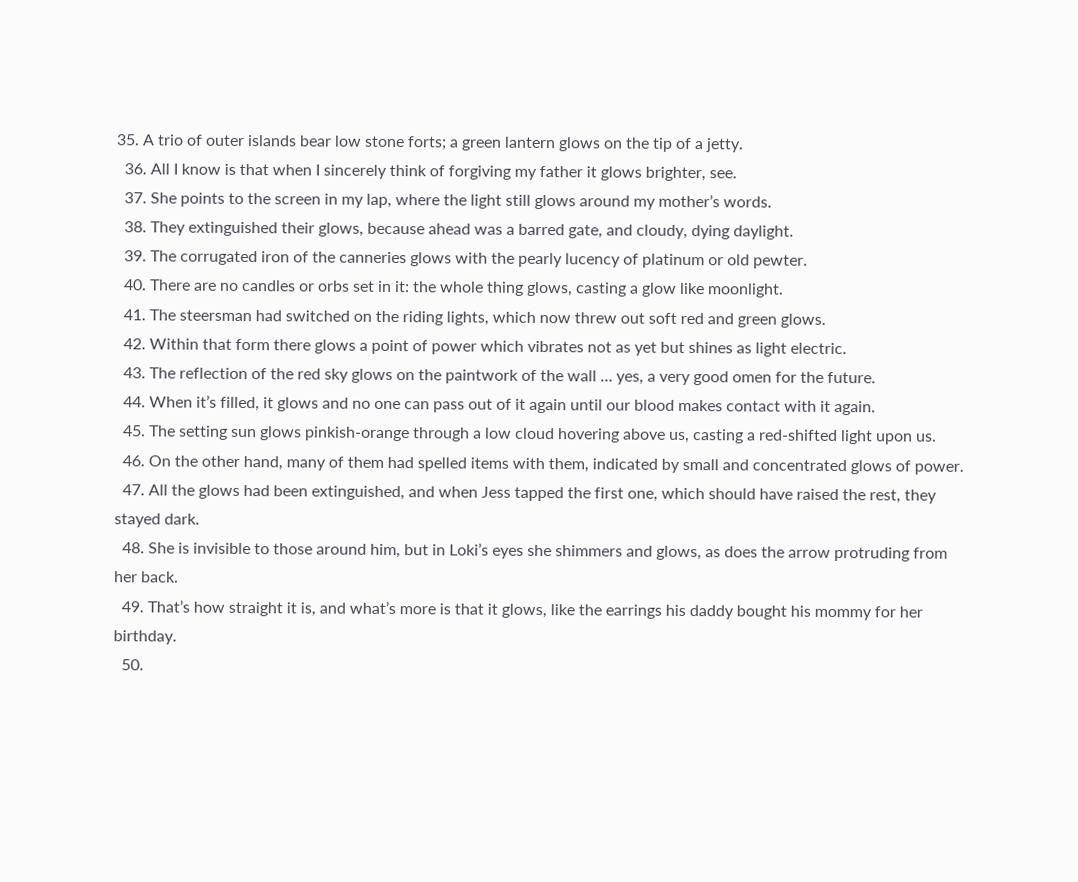35. A trio of outer islands bear low stone forts; a green lantern glows on the tip of a jetty.
  36. All I know is that when I sincerely think of forgiving my father it glows brighter, see.
  37. She points to the screen in my lap, where the light still glows around my mother’s words.
  38. They extinguished their glows, because ahead was a barred gate, and cloudy, dying daylight.
  39. The corrugated iron of the canneries glows with the pearly lucency of platinum or old pewter.
  40. There are no candles or orbs set in it: the whole thing glows, casting a glow like moonlight.
  41. The steersman had switched on the riding lights, which now threw out soft red and green glows.
  42. Within that form there glows a point of power which vibrates not as yet but shines as light electric.
  43. The reflection of the red sky glows on the paintwork of the wall … yes, a very good omen for the future.
  44. When it’s filled, it glows and no one can pass out of it again until our blood makes contact with it again.
  45. The setting sun glows pinkish-orange through a low cloud hovering above us, casting a red-shifted light upon us.
  46. On the other hand, many of them had spelled items with them, indicated by small and concentrated glows of power.
  47. All the glows had been extinguished, and when Jess tapped the first one, which should have raised the rest, they stayed dark.
  48. She is invisible to those around him, but in Loki’s eyes she shimmers and glows, as does the arrow protruding from her back.
  49. That’s how straight it is, and what’s more is that it glows, like the earrings his daddy bought his mommy for her birthday.
  50.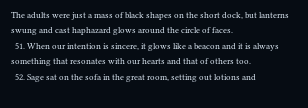The adults were just a mass of black shapes on the short dock, but lanterns swung and cast haphazard glows around the circle of faces.
  51. When our intention is sincere, it glows like a beacon and it is always something that resonates with our hearts and that of others too.
  52. Sage sat on the sofa in the great room, setting out lotions and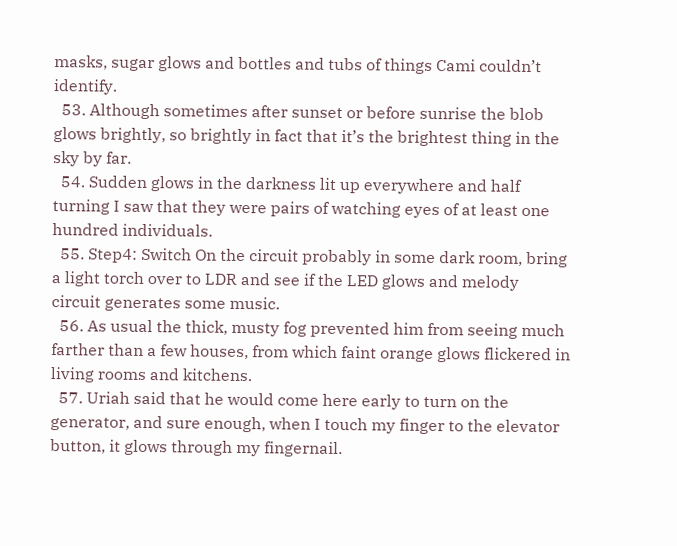masks, sugar glows and bottles and tubs of things Cami couldn’t identify.
  53. Although sometimes after sunset or before sunrise the blob glows brightly, so brightly in fact that it’s the brightest thing in the sky by far.
  54. Sudden glows in the darkness lit up everywhere and half turning I saw that they were pairs of watching eyes of at least one hundred individuals.
  55. Step4: Switch On the circuit probably in some dark room, bring a light torch over to LDR and see if the LED glows and melody circuit generates some music.
  56. As usual the thick, musty fog prevented him from seeing much farther than a few houses, from which faint orange glows flickered in living rooms and kitchens.
  57. Uriah said that he would come here early to turn on the generator, and sure enough, when I touch my finger to the elevator button, it glows through my fingernail.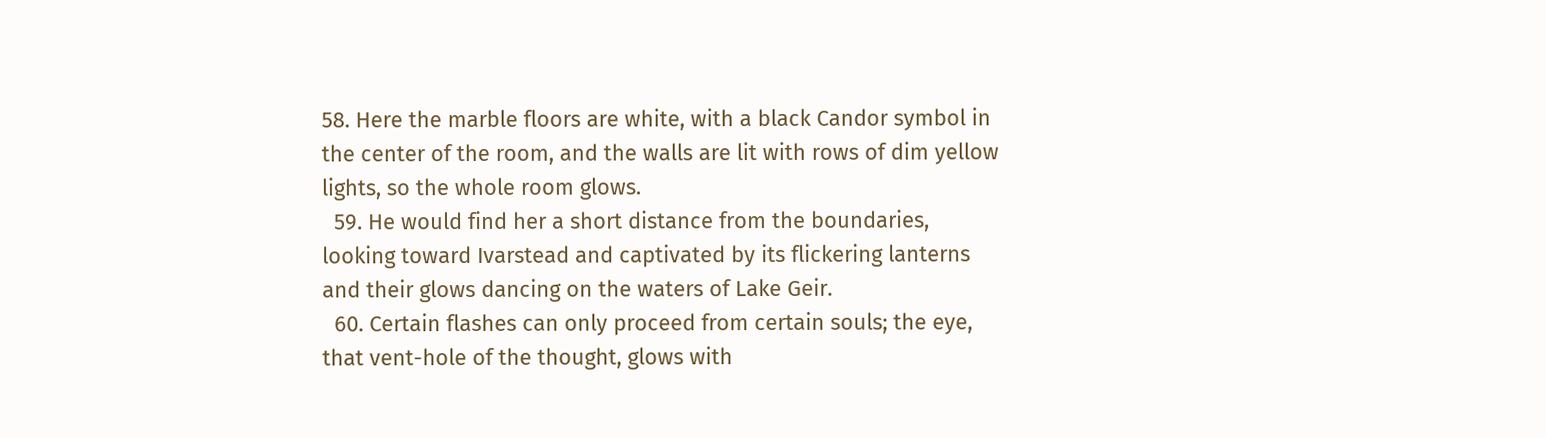58. Here the marble floors are white, with a black Candor symbol in the center of the room, and the walls are lit with rows of dim yellow lights, so the whole room glows.
  59. He would find her a short distance from the boundaries, looking toward Ivarstead and captivated by its flickering lanterns and their glows dancing on the waters of Lake Geir.
  60. Certain flashes can only proceed from certain souls; the eye, that vent-hole of the thought, glows with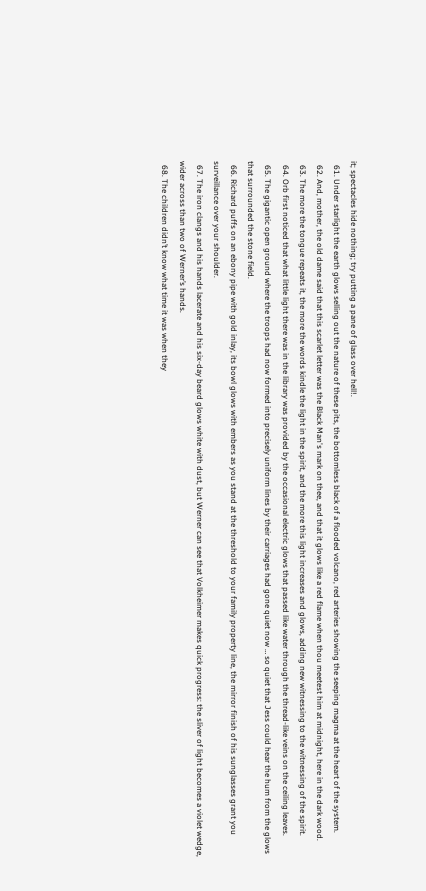it; spectacles hide nothing; try putting a pane of glass over hell!.
  61. Under starlight the earth glows selling out the nature of these pits, the bottomless black of a flooded volcano, red arteries showing the seeping magma at the heart of the system.
  62. And, mother, the old dame said that this scarlet letter was the Black Man's mark on thee, and that it glows like a red flame when thou meetest him at midnight, here in the dark wood.
  63. The more the tongue repeats it, the more the words kindle the light in the spirit, and the more this light increases and glows, adding new witnessing to the witnessing of the spirit.
  64. Orb first noticed that what little light there was in the library was provided by the occasional electric glows that passed like water through the thread-like veins on the ceiling leaves.
  65. The gigantic open ground where the troops had now formed into precisely uniform lines by their carriages had gone quiet now … so quiet that Jess could hear the hum from the glows that surrounded the stone field.
  66. Richard puffs on an ebony pipe with gold inlay, its bowl glows with embers as you stand at the threshold to your family property line, the mirror finish of his sunglasses grant you surveillance over your shoulder.
  67. The iron clangs and his hands lacerate and his six-day beard glows white with dust, but Werner can see that Volkheimer makes quick progress: the sliver of light becomes a violet wedge, wider across than two of Werner’s hands.
  68. The children didn’t know what time it was when they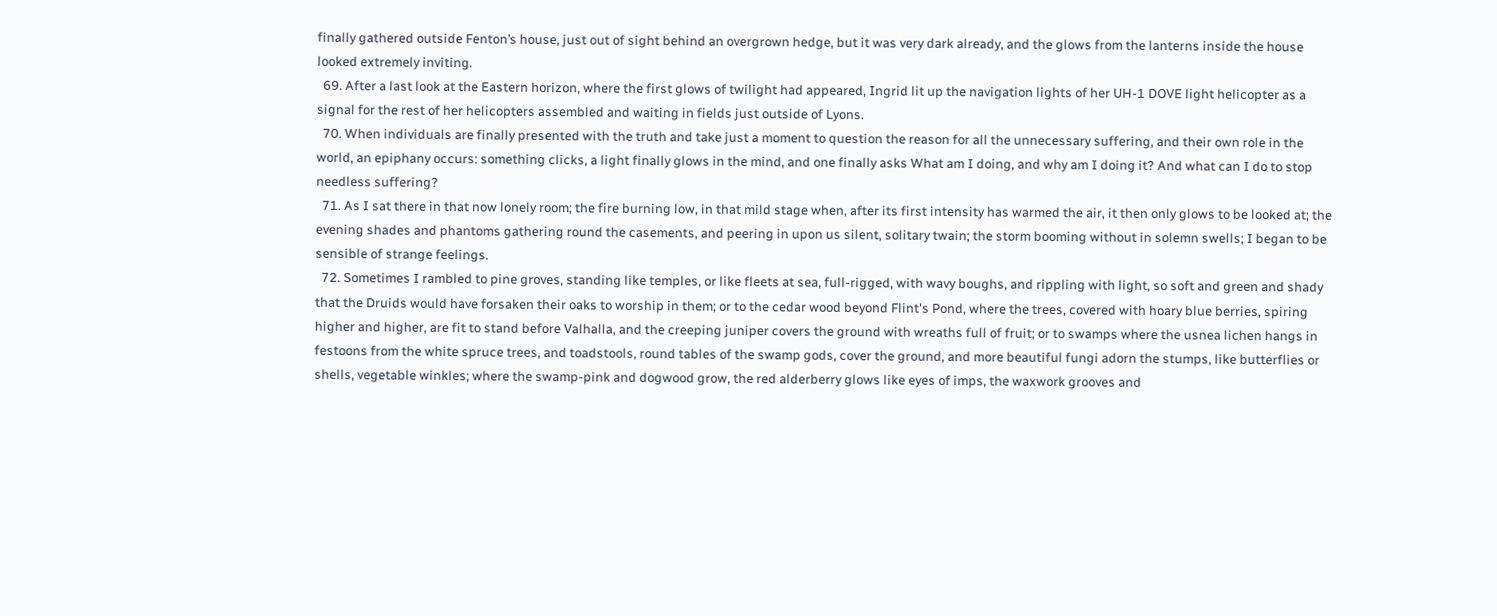finally gathered outside Fenton’s house, just out of sight behind an overgrown hedge, but it was very dark already, and the glows from the lanterns inside the house looked extremely inviting.
  69. After a last look at the Eastern horizon, where the first glows of twilight had appeared, Ingrid lit up the navigation lights of her UH-1 DOVE light helicopter as a signal for the rest of her helicopters assembled and waiting in fields just outside of Lyons.
  70. When individuals are finally presented with the truth and take just a moment to question the reason for all the unnecessary suffering, and their own role in the world, an epiphany occurs: something clicks, a light finally glows in the mind, and one finally asks What am I doing, and why am I doing it? And what can I do to stop needless suffering?
  71. As I sat there in that now lonely room; the fire burning low, in that mild stage when, after its first intensity has warmed the air, it then only glows to be looked at; the evening shades and phantoms gathering round the casements, and peering in upon us silent, solitary twain; the storm booming without in solemn swells; I began to be sensible of strange feelings.
  72. Sometimes I rambled to pine groves, standing like temples, or like fleets at sea, full-rigged, with wavy boughs, and rippling with light, so soft and green and shady that the Druids would have forsaken their oaks to worship in them; or to the cedar wood beyond Flint's Pond, where the trees, covered with hoary blue berries, spiring higher and higher, are fit to stand before Valhalla, and the creeping juniper covers the ground with wreaths full of fruit; or to swamps where the usnea lichen hangs in festoons from the white spruce trees, and toadstools, round tables of the swamp gods, cover the ground, and more beautiful fungi adorn the stumps, like butterflies or shells, vegetable winkles; where the swamp-pink and dogwood grow, the red alderberry glows like eyes of imps, the waxwork grooves and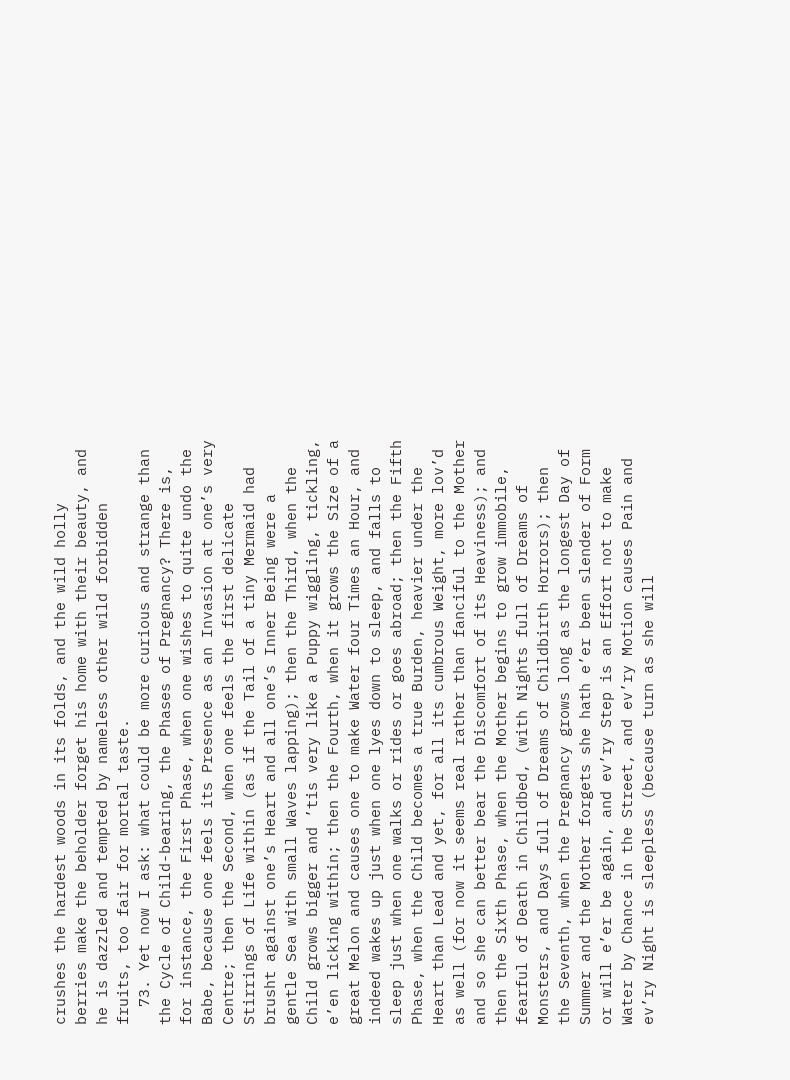crushes the hardest woods in its folds, and the wild holly berries make the beholder forget his home with their beauty, and he is dazzled and tempted by nameless other wild forbidden fruits, too fair for mortal taste.
  73. Yet now I ask: what could be more curious and strange than the Cycle of Child-bearing, the Phases of Pregnancy? There is, for instance, the First Phase, when one wishes to quite undo the Babe, because one feels its Presence as an Invasion at one’s very Centre; then the Second, when one feels the first delicate Stirrings of Life within (as if the Tail of a tiny Mermaid had brusht against one’s Heart and all one’s Inner Being were a gentle Sea with small Waves lapping); then the Third, when the Child grows bigger and ’tis very like a Puppy wiggling, tickling, e’en licking within; then the Fourth, when it grows the Size of a great Melon and causes one to make Water four Times an Hour, and indeed wakes up just when one lyes down to sleep, and falls to sleep just when one walks or rides or goes abroad; then the Fifth Phase, when the Child becomes a true Burden, heavier under the Heart than Lead and yet, for all its cumbrous Weight, more lov’d as well (for now it seems real rather than fanciful to the Mother and so she can better bear the Discomfort of its Heaviness); and then the Sixth Phase, when the Mother begins to grow immobile, fearful of Death in Childbed, (with Nights full of Dreams of Monsters, and Days full of Dreams of Childbirth Horrors); then the Seventh, when the Pregnancy grows long as the longest Day of Summer and the Mother forgets she hath e’er been slender of Form or will e’er be again, and ev’ry Step is an Effort not to make Water by Chance in the Street, and ev’ry Motion causes Pain and ev’ry Night is sleepless (because turn as she will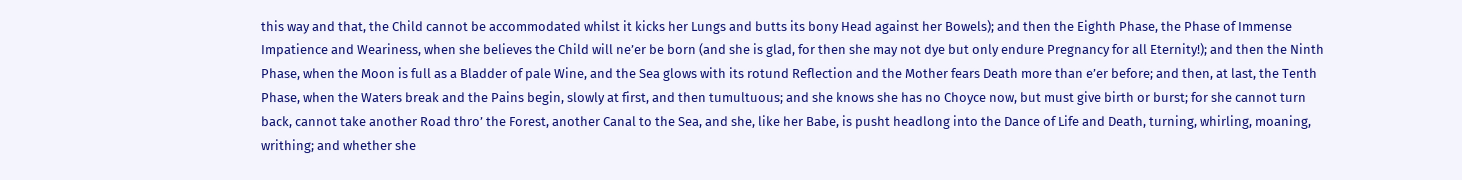this way and that, the Child cannot be accommodated whilst it kicks her Lungs and butts its bony Head against her Bowels); and then the Eighth Phase, the Phase of Immense Impatience and Weariness, when she believes the Child will ne’er be born (and she is glad, for then she may not dye but only endure Pregnancy for all Eternity!); and then the Ninth Phase, when the Moon is full as a Bladder of pale Wine, and the Sea glows with its rotund Reflection and the Mother fears Death more than e’er before; and then, at last, the Tenth Phase, when the Waters break and the Pains begin, slowly at first, and then tumultuous; and she knows she has no Choyce now, but must give birth or burst; for she cannot turn back, cannot take another Road thro’ the Forest, another Canal to the Sea, and she, like her Babe, is pusht headlong into the Dance of Life and Death, turning, whirling, moaning, writhing; and whether she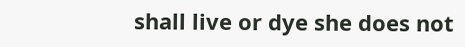shall live or dye she does not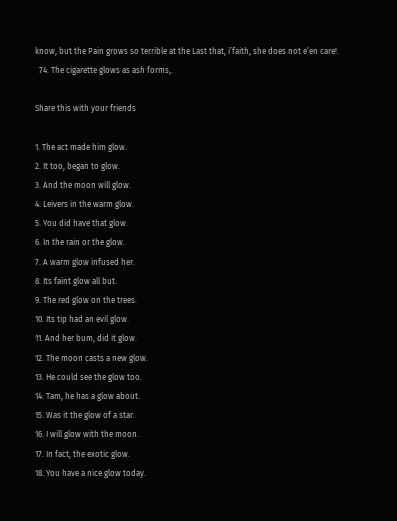know, but the Pain grows so terrible at the Last that, i’faith, she does not e’en care!.
  74. The cigarette glows as ash forms,.

Share this with your friends

1. The act made him glow.
2. It too, began to glow.
3. And the moon will glow.
4. Leivers in the warm glow.
5. You did have that glow.
6. In the rain or the glow.
7. A warm glow infused her.
8. Its faint glow all but.
9. The red glow on the trees.
10. Its tip had an evil glow.
11. And her bum, did it glow.
12. The moon casts a new glow.
13. He could see the glow too.
14. Tam, he has a glow about.
15. Was it the glow of a star.
16. I will glow with the moon.
17. In fact, the exotic glow.
18. You have a nice glow today.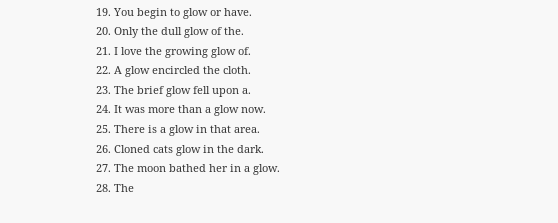19. You begin to glow or have.
20. Only the dull glow of the.
21. I love the growing glow of.
22. A glow encircled the cloth.
23. The brief glow fell upon a.
24. It was more than a glow now.
25. There is a glow in that area.
26. Cloned cats glow in the dark.
27. The moon bathed her in a glow.
28. The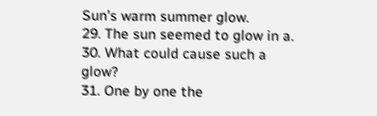Sun’s warm summer glow.
29. The sun seemed to glow in a.
30. What could cause such a glow?
31. One by one the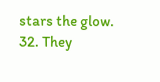stars the glow.
32. They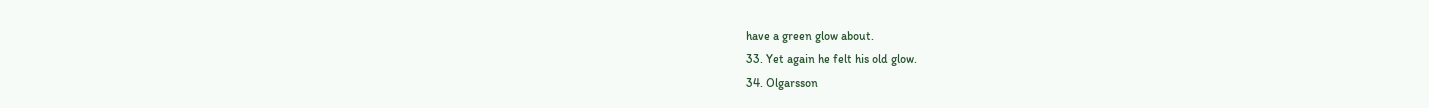have a green glow about.
33. Yet again he felt his old glow.
34. Olgarsson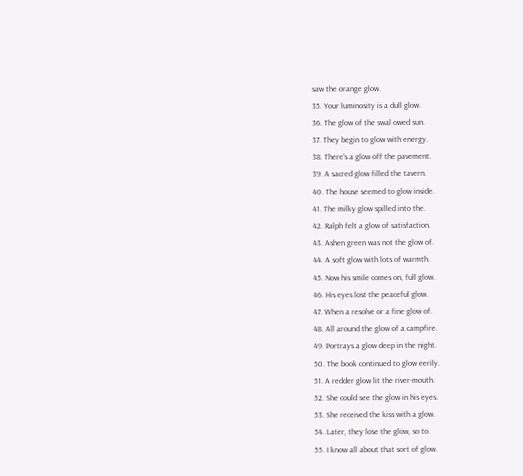saw the orange glow.
35. Your luminosity is a dull glow.
36. The glow of the swal owed sun.
37. They begin to glow with energy.
38. There's a glow off the pavement.
39. A sacred glow filled the tavern.
40. The house seemed to glow inside.
41. The milky glow spilled into the.
42. Ralph felt a glow of satisfaction.
43. Ashen green was not the glow of.
44. A soft glow with lots of warmth.
45. Now his smile comes on, full glow.
46. His eyes lost the peaceful glow.
47. When a resolve or a fine glow of.
48. All around the glow of a campfire.
49. Portrays a glow deep in the night.
50. The book continued to glow eerily.
51. A redder glow lit the river-mouth.
52. She could see the glow in his eyes.
53. She received the kiss with a glow.
54. Later, they lose the glow, so to.
55. I know all about that sort of glow.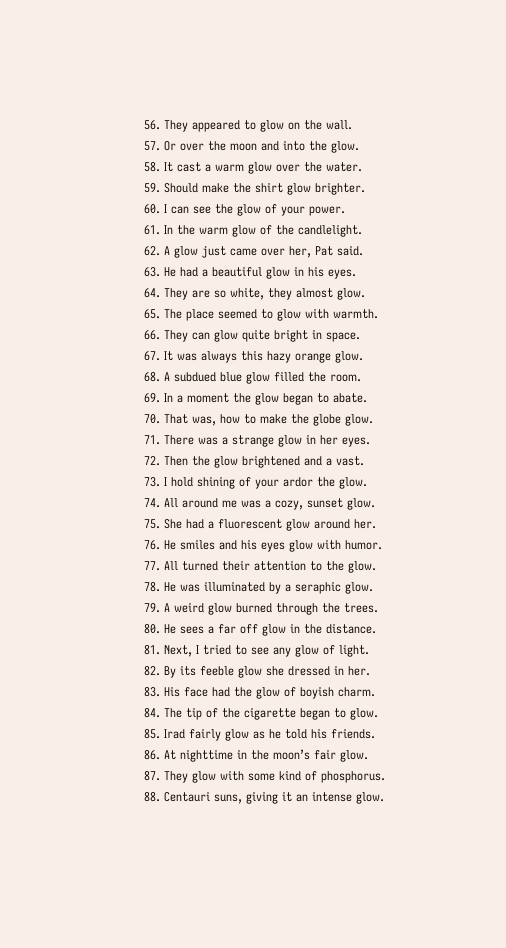56. They appeared to glow on the wall.
57. Or over the moon and into the glow.
58. It cast a warm glow over the water.
59. Should make the shirt glow brighter.
60. I can see the glow of your power.
61. In the warm glow of the candlelight.
62. A glow just came over her, Pat said.
63. He had a beautiful glow in his eyes.
64. They are so white, they almost glow.
65. The place seemed to glow with warmth.
66. They can glow quite bright in space.
67. It was always this hazy orange glow.
68. A subdued blue glow filled the room.
69. In a moment the glow began to abate.
70. That was, how to make the globe glow.
71. There was a strange glow in her eyes.
72. Then the glow brightened and a vast.
73. I hold shining of your ardor the glow.
74. All around me was a cozy, sunset glow.
75. She had a fluorescent glow around her.
76. He smiles and his eyes glow with humor.
77. All turned their attention to the glow.
78. He was illuminated by a seraphic glow.
79. A weird glow burned through the trees.
80. He sees a far off glow in the distance.
81. Next, I tried to see any glow of light.
82. By its feeble glow she dressed in her.
83. His face had the glow of boyish charm.
84. The tip of the cigarette began to glow.
85. Irad fairly glow as he told his friends.
86. At nighttime in the moon’s fair glow.
87. They glow with some kind of phosphorus.
88. Centauri suns, giving it an intense glow.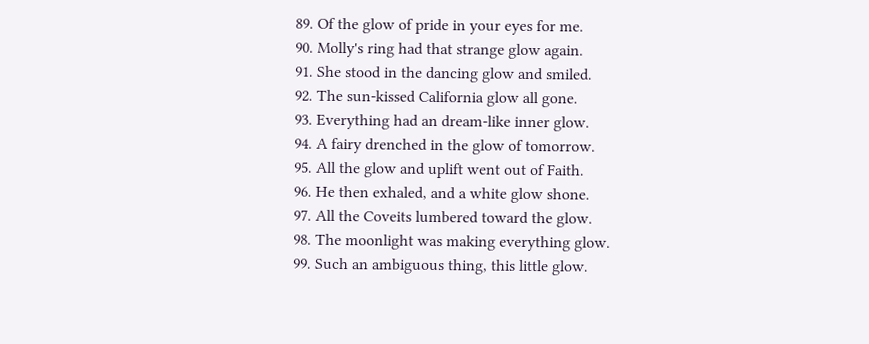89. Of the glow of pride in your eyes for me.
90. Molly's ring had that strange glow again.
91. She stood in the dancing glow and smiled.
92. The sun-kissed California glow all gone.
93. Everything had an dream-like inner glow.
94. A fairy drenched in the glow of tomorrow.
95. All the glow and uplift went out of Faith.
96. He then exhaled, and a white glow shone.
97. All the Coveits lumbered toward the glow.
98. The moonlight was making everything glow.
99. Such an ambiguous thing, this little glow.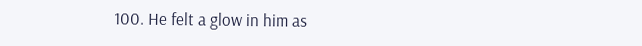100. He felt a glow in him as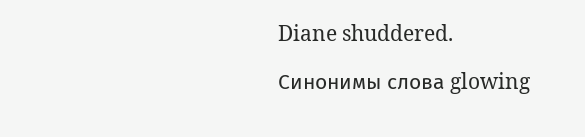Diane shuddered.

Синонимы слова glowing